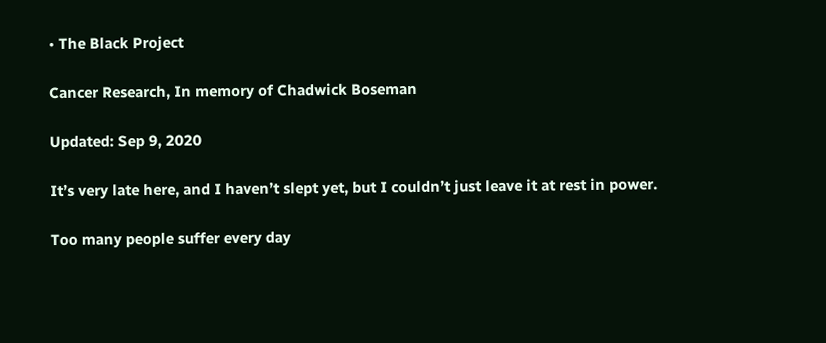• The Black Project

Cancer Research, In memory of Chadwick Boseman

Updated: Sep 9, 2020

It’s very late here, and I haven’t slept yet, but I couldn’t just leave it at rest in power.

Too many people suffer every day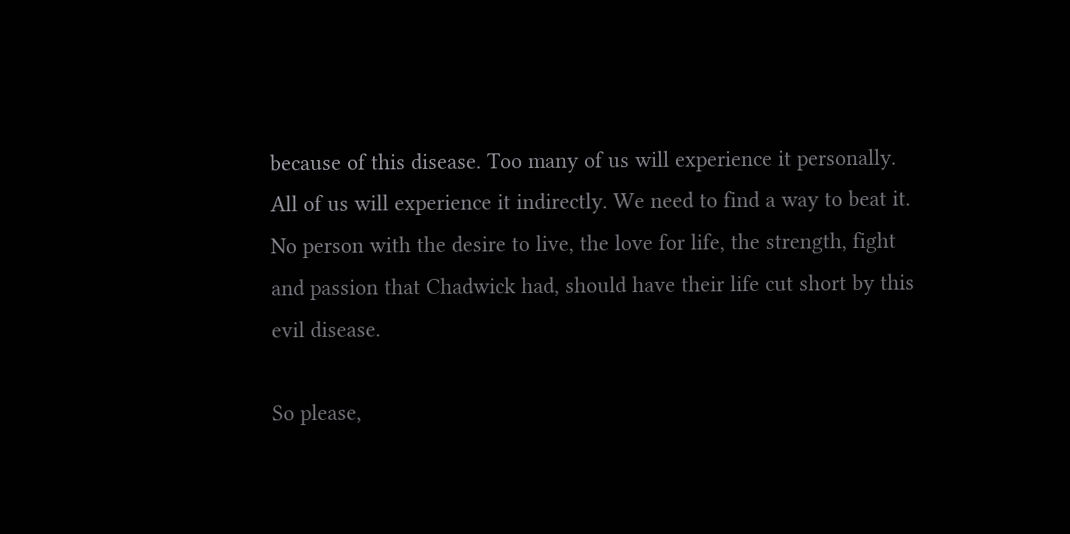because of this disease. Too many of us will experience it personally. All of us will experience it indirectly. We need to find a way to beat it. No person with the desire to live, the love for life, the strength, fight and passion that Chadwick had, should have their life cut short by this evil disease.

So please,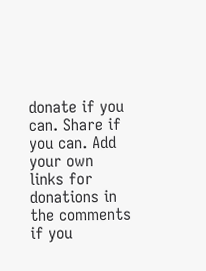donate if you can. Share if you can. Add your own links for donations in the comments if you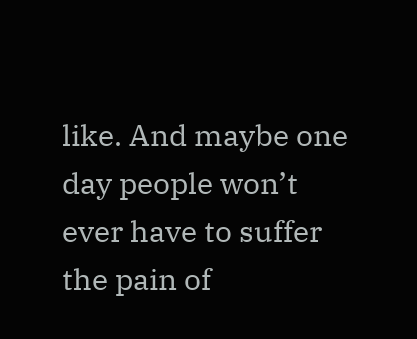like. And maybe one day people won’t ever have to suffer the pain of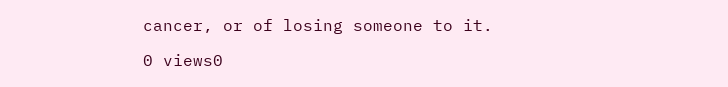cancer, or of losing someone to it.

0 views0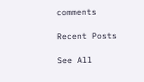comments

Recent Posts

See All